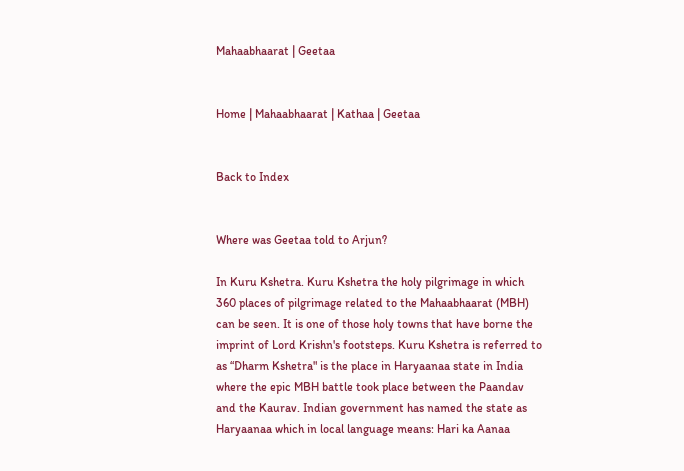Mahaabhaarat | Geetaa


Home | Mahaabhaarat | Kathaa | Geetaa


Back to Index


Where was Geetaa told to Arjun?

In Kuru Kshetra. Kuru Kshetra the holy pilgrimage in which 360 places of pilgrimage related to the Mahaabhaarat (MBH) can be seen. It is one of those holy towns that have borne the imprint of Lord Krishn's footsteps. Kuru Kshetra is referred to as “Dharm Kshetra" is the place in Haryaanaa state in India where the epic MBH battle took place between the Paandav and the Kaurav. Indian government has named the state as Haryaanaa which in local language means: Hari ka Aanaa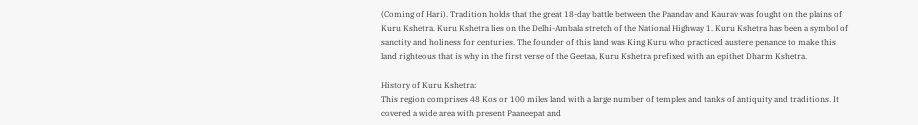(Coming of Hari). Tradition holds that the great 18-day battle between the Paandav and Kaurav was fought on the plains of Kuru Kshetra. Kuru Kshetra lies on the Delhi-Ambala stretch of the National Highway 1. Kuru Kshetra has been a symbol of sanctity and holiness for centuries. The founder of this land was King Kuru who practiced austere penance to make this land righteous that is why in the first verse of the Geetaa, Kuru Kshetra prefixed with an epithet Dharm Kshetra.

History of Kuru Kshetra:
This region comprises 48 Kos or 100 miles land with a large number of temples and tanks of antiquity and traditions. It covered a wide area with present Paaneepat and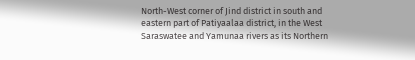North-West corner of Jind district in south and eastern part of Patiyaalaa district, in the West Saraswatee and Yamunaa rivers as its Northern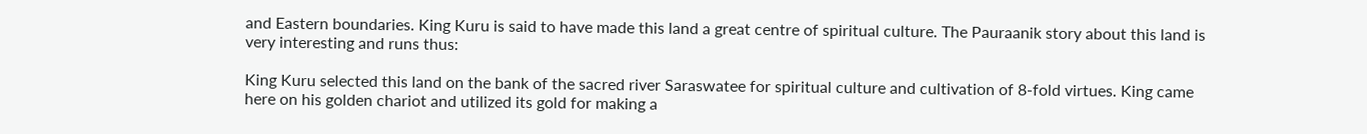and Eastern boundaries. King Kuru is said to have made this land a great centre of spiritual culture. The Pauraanik story about this land is very interesting and runs thus:

King Kuru selected this land on the bank of the sacred river Saraswatee for spiritual culture and cultivation of 8-fold virtues. King came here on his golden chariot and utilized its gold for making a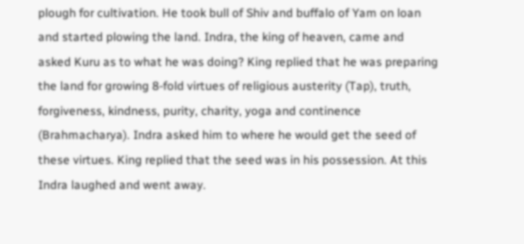plough for cultivation. He took bull of Shiv and buffalo of Yam on loan and started plowing the land. Indra, the king of heaven, came and asked Kuru as to what he was doing? King replied that he was preparing the land for growing 8-fold virtues of religious austerity (Tap), truth, forgiveness, kindness, purity, charity, yoga and continence (Brahmacharya). Indra asked him to where he would get the seed of these virtues. King replied that the seed was in his possession. At this Indra laughed and went away.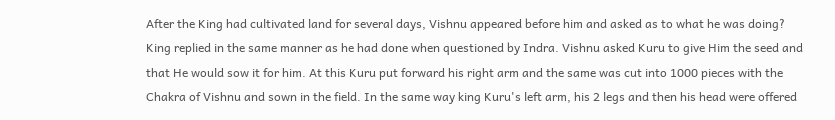After the King had cultivated land for several days, Vishnu appeared before him and asked as to what he was doing? King replied in the same manner as he had done when questioned by Indra. Vishnu asked Kuru to give Him the seed and that He would sow it for him. At this Kuru put forward his right arm and the same was cut into 1000 pieces with the Chakra of Vishnu and sown in the field. In the same way king Kuru's left arm, his 2 legs and then his head were offered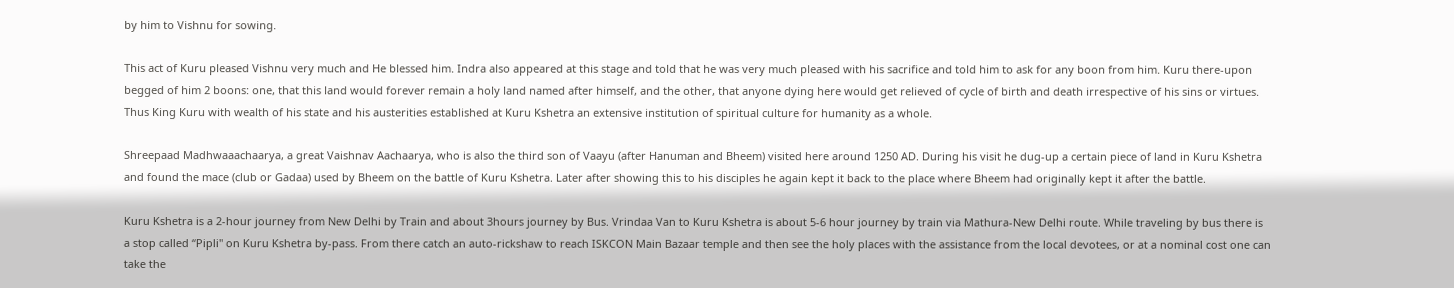by him to Vishnu for sowing.

This act of Kuru pleased Vishnu very much and He blessed him. Indra also appeared at this stage and told that he was very much pleased with his sacrifice and told him to ask for any boon from him. Kuru there-upon begged of him 2 boons: one, that this land would forever remain a holy land named after himself, and the other, that anyone dying here would get relieved of cycle of birth and death irrespective of his sins or virtues. Thus King Kuru with wealth of his state and his austerities established at Kuru Kshetra an extensive institution of spiritual culture for humanity as a whole.

Shreepaad Madhwaaachaarya, a great Vaishnav Aachaarya, who is also the third son of Vaayu (after Hanuman and Bheem) visited here around 1250 AD. During his visit he dug-up a certain piece of land in Kuru Kshetra and found the mace (club or Gadaa) used by Bheem on the battle of Kuru Kshetra. Later after showing this to his disciples he again kept it back to the place where Bheem had originally kept it after the battle.

Kuru Kshetra is a 2-hour journey from New Delhi by Train and about 3hours journey by Bus. Vrindaa Van to Kuru Kshetra is about 5-6 hour journey by train via Mathura-New Delhi route. While traveling by bus there is a stop called “Pipli" on Kuru Kshetra by-pass. From there catch an auto-rickshaw to reach ISKCON Main Bazaar temple and then see the holy places with the assistance from the local devotees, or at a nominal cost one can take the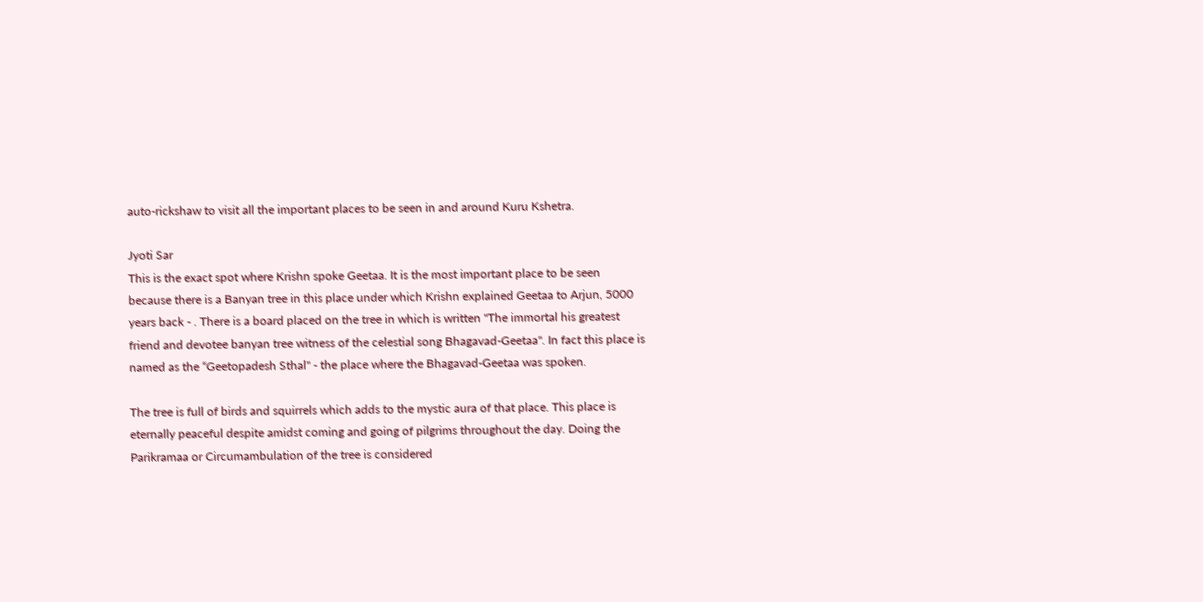auto-rickshaw to visit all the important places to be seen in and around Kuru Kshetra.

Jyoti Sar
This is the exact spot where Krishn spoke Geetaa. It is the most important place to be seen because there is a Banyan tree in this place under which Krishn explained Geetaa to Arjun, 5000 years back - . There is a board placed on the tree in which is written "The immortal his greatest friend and devotee banyan tree witness of the celestial song Bhagavad-Geetaa". In fact this place is named as the “Geetopadesh Sthal" - the place where the Bhagavad-Geetaa was spoken.

The tree is full of birds and squirrels which adds to the mystic aura of that place. This place is eternally peaceful despite amidst coming and going of pilgrims throughout the day. Doing the Parikramaa or Circumambulation of the tree is considered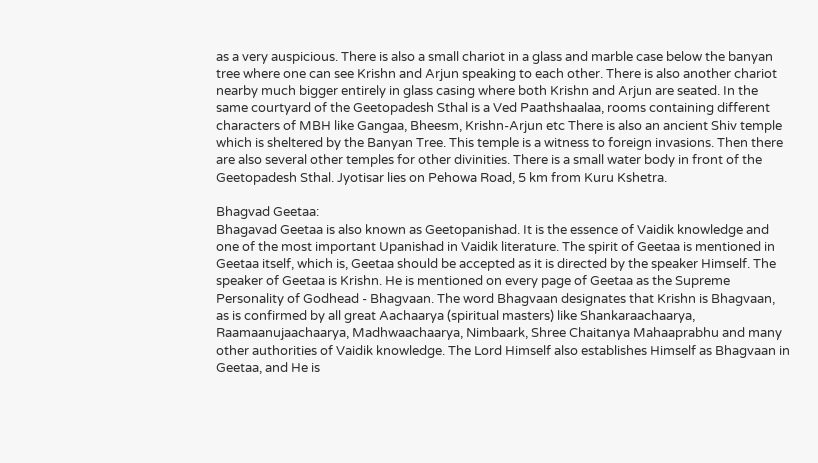as a very auspicious. There is also a small chariot in a glass and marble case below the banyan tree where one can see Krishn and Arjun speaking to each other. There is also another chariot nearby much bigger entirely in glass casing where both Krishn and Arjun are seated. In the same courtyard of the Geetopadesh Sthal is a Ved Paathshaalaa, rooms containing different characters of MBH like Gangaa, Bheesm, Krishn-Arjun etc There is also an ancient Shiv temple which is sheltered by the Banyan Tree. This temple is a witness to foreign invasions. Then there are also several other temples for other divinities. There is a small water body in front of the Geetopadesh Sthal. Jyotisar lies on Pehowa Road, 5 km from Kuru Kshetra.

Bhagvad Geetaa:
Bhagavad Geetaa is also known as Geetopanishad. It is the essence of Vaidik knowledge and one of the most important Upanishad in Vaidik literature. The spirit of Geetaa is mentioned in Geetaa itself, which is, Geetaa should be accepted as it is directed by the speaker Himself. The speaker of Geetaa is Krishn. He is mentioned on every page of Geetaa as the Supreme Personality of Godhead - Bhagvaan. The word Bhagvaan designates that Krishn is Bhagvaan, as is confirmed by all great Aachaarya (spiritual masters) like Shankaraachaarya, Raamaanujaachaarya, Madhwaachaarya, Nimbaark, Shree Chaitanya Mahaaprabhu and many other authorities of Vaidik knowledge. The Lord Himself also establishes Himself as Bhagvaan in Geetaa, and He is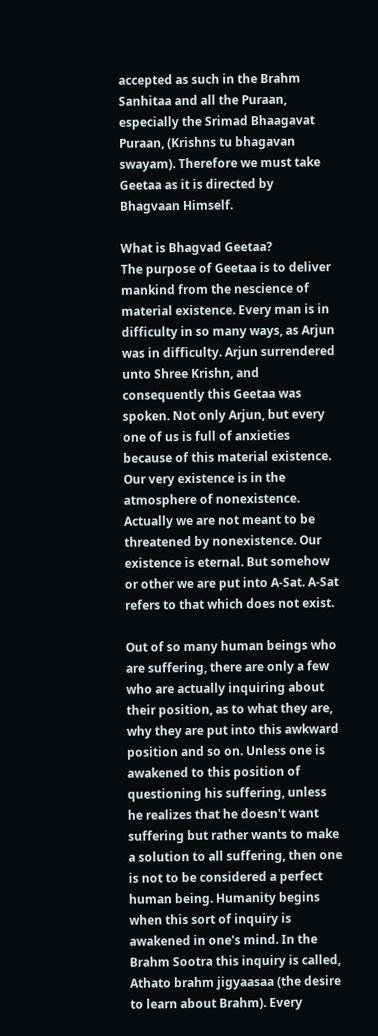accepted as such in the Brahm Sanhitaa and all the Puraan, especially the Srimad Bhaagavat Puraan, (Krishns tu bhagavan swayam). Therefore we must take Geetaa as it is directed by Bhagvaan Himself.

What is Bhagvad Geetaa?
The purpose of Geetaa is to deliver mankind from the nescience of material existence. Every man is in difficulty in so many ways, as Arjun was in difficulty. Arjun surrendered unto Shree Krishn, and consequently this Geetaa was spoken. Not only Arjun, but every one of us is full of anxieties because of this material existence. Our very existence is in the atmosphere of nonexistence. Actually we are not meant to be threatened by nonexistence. Our existence is eternal. But somehow or other we are put into A-Sat. A-Sat refers to that which does not exist.

Out of so many human beings who are suffering, there are only a few who are actually inquiring about their position, as to what they are, why they are put into this awkward position and so on. Unless one is awakened to this position of questioning his suffering, unless he realizes that he doesn't want suffering but rather wants to make a solution to all suffering, then one is not to be considered a perfect human being. Humanity begins when this sort of inquiry is awakened in one's mind. In the Brahm Sootra this inquiry is called, Athato brahm jigyaasaa (the desire to learn about Brahm). Every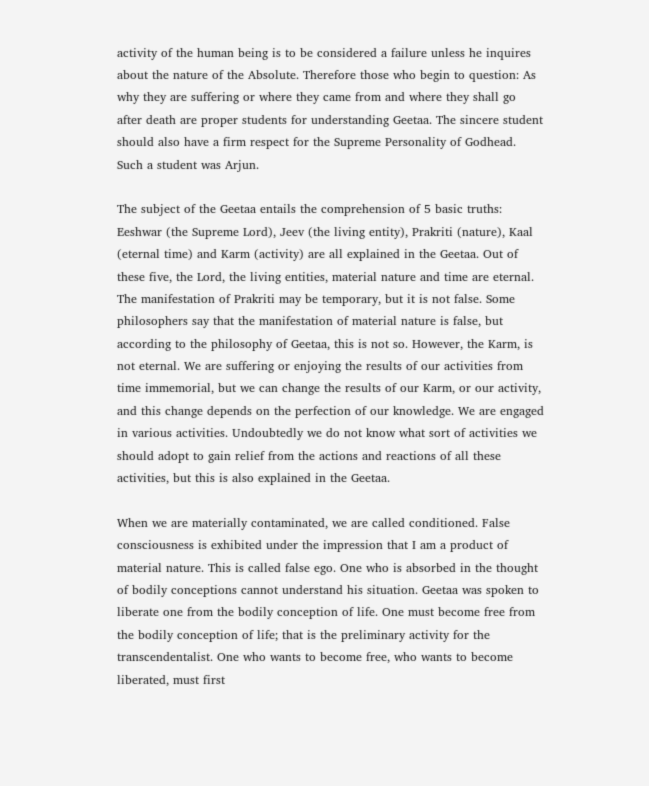activity of the human being is to be considered a failure unless he inquires about the nature of the Absolute. Therefore those who begin to question: As why they are suffering or where they came from and where they shall go after death are proper students for understanding Geetaa. The sincere student should also have a firm respect for the Supreme Personality of Godhead. Such a student was Arjun.

The subject of the Geetaa entails the comprehension of 5 basic truths: Eeshwar (the Supreme Lord), Jeev (the living entity), Prakriti (nature), Kaal (eternal time) and Karm (activity) are all explained in the Geetaa. Out of these five, the Lord, the living entities, material nature and time are eternal. The manifestation of Prakriti may be temporary, but it is not false. Some philosophers say that the manifestation of material nature is false, but according to the philosophy of Geetaa, this is not so. However, the Karm, is not eternal. We are suffering or enjoying the results of our activities from time immemorial, but we can change the results of our Karm, or our activity, and this change depends on the perfection of our knowledge. We are engaged in various activities. Undoubtedly we do not know what sort of activities we should adopt to gain relief from the actions and reactions of all these activities, but this is also explained in the Geetaa.

When we are materially contaminated, we are called conditioned. False consciousness is exhibited under the impression that I am a product of material nature. This is called false ego. One who is absorbed in the thought of bodily conceptions cannot understand his situation. Geetaa was spoken to liberate one from the bodily conception of life. One must become free from the bodily conception of life; that is the preliminary activity for the transcendentalist. One who wants to become free, who wants to become liberated, must first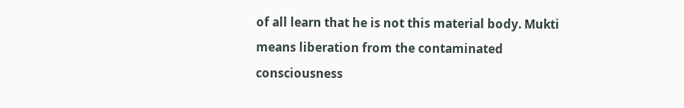of all learn that he is not this material body. Mukti means liberation from the contaminated consciousness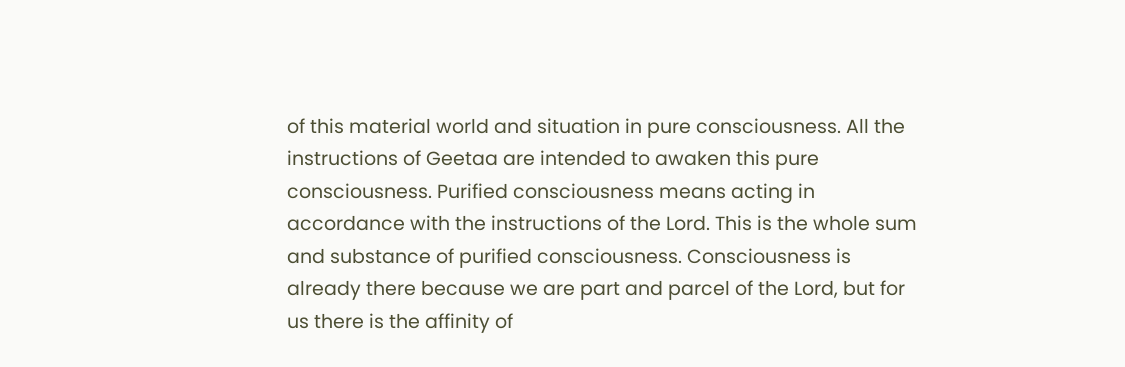of this material world and situation in pure consciousness. All the instructions of Geetaa are intended to awaken this pure consciousness. Purified consciousness means acting in accordance with the instructions of the Lord. This is the whole sum and substance of purified consciousness. Consciousness is already there because we are part and parcel of the Lord, but for us there is the affinity of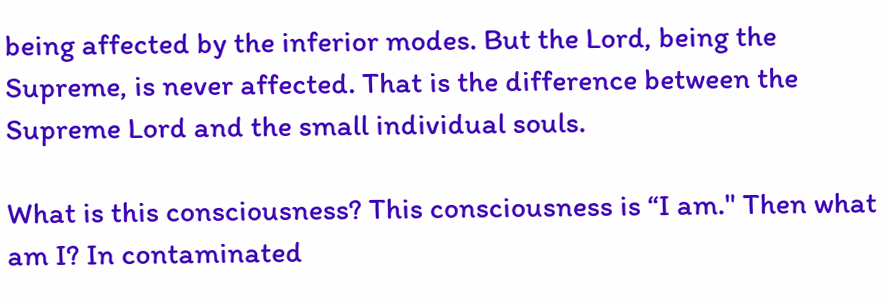being affected by the inferior modes. But the Lord, being the Supreme, is never affected. That is the difference between the Supreme Lord and the small individual souls.

What is this consciousness? This consciousness is “I am." Then what am I? In contaminated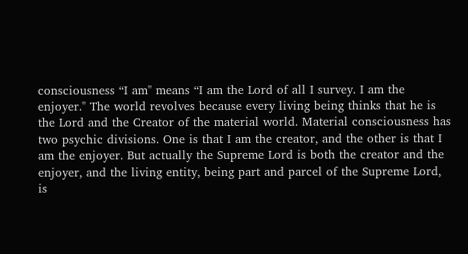consciousness “I am" means “I am the Lord of all I survey. I am the enjoyer." The world revolves because every living being thinks that he is the Lord and the Creator of the material world. Material consciousness has two psychic divisions. One is that I am the creator, and the other is that I am the enjoyer. But actually the Supreme Lord is both the creator and the enjoyer, and the living entity, being part and parcel of the Supreme Lord, is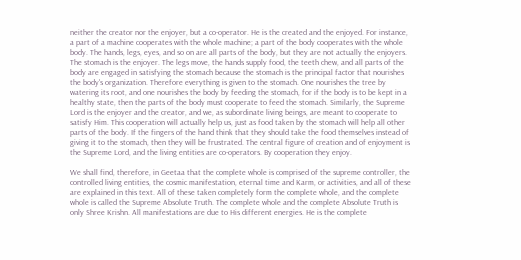neither the creator nor the enjoyer, but a co-operator. He is the created and the enjoyed. For instance, a part of a machine cooperates with the whole machine; a part of the body cooperates with the whole body. The hands, legs, eyes, and so on are all parts of the body, but they are not actually the enjoyers. The stomach is the enjoyer. The legs move, the hands supply food, the teeth chew, and all parts of the body are engaged in satisfying the stomach because the stomach is the principal factor that nourishes the body's organization. Therefore everything is given to the stomach. One nourishes the tree by watering its root, and one nourishes the body by feeding the stomach, for if the body is to be kept in a healthy state, then the parts of the body must cooperate to feed the stomach. Similarly, the Supreme Lord is the enjoyer and the creator, and we, as subordinate living beings, are meant to cooperate to satisfy Him. This cooperation will actually help us, just as food taken by the stomach will help all other parts of the body. If the fingers of the hand think that they should take the food themselves instead of giving it to the stomach, then they will be frustrated. The central figure of creation and of enjoyment is the Supreme Lord, and the living entities are co-operators. By cooperation they enjoy.

We shall find, therefore, in Geetaa that the complete whole is comprised of the supreme controller, the controlled living entities, the cosmic manifestation, eternal time and Karm, or activities, and all of these are explained in this text. All of these taken completely form the complete whole, and the complete whole is called the Supreme Absolute Truth. The complete whole and the complete Absolute Truth is only Shree Krishn. All manifestations are due to His different energies. He is the complete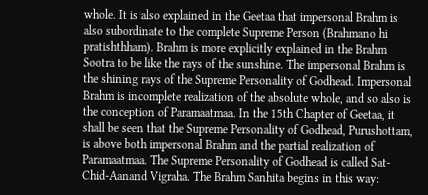whole. It is also explained in the Geetaa that impersonal Brahm is also subordinate to the complete Supreme Person (Brahmano hi pratishthham). Brahm is more explicitly explained in the Brahm Sootra to be like the rays of the sunshine. The impersonal Brahm is the shining rays of the Supreme Personality of Godhead. Impersonal Brahm is incomplete realization of the absolute whole, and so also is the conception of Paramaatmaa. In the 15th Chapter of Geetaa, it shall be seen that the Supreme Personality of Godhead, Purushottam, is above both impersonal Brahm and the partial realization of Paramaatmaa. The Supreme Personality of Godhead is called Sat-Chid-Aanand Vigraha. The Brahm Sanhita begins in this way: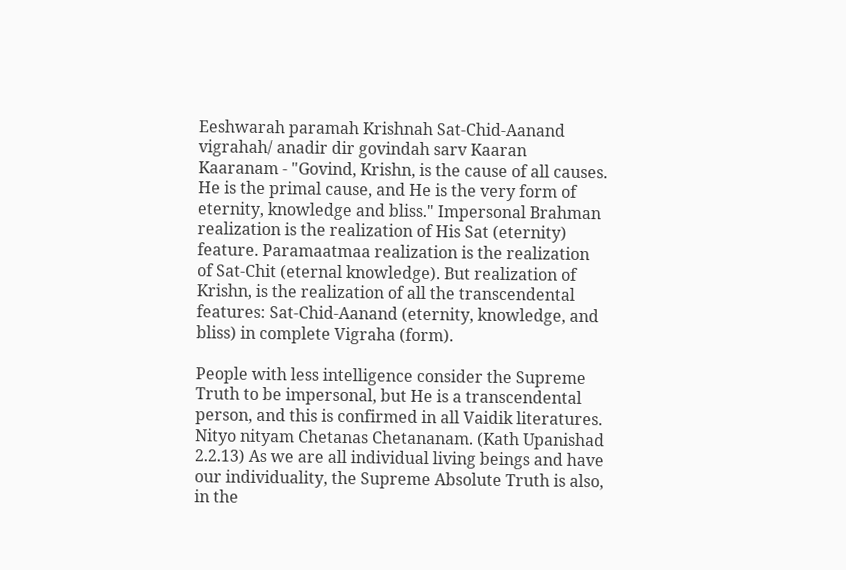Eeshwarah paramah Krishnah Sat-Chid-Aanand vigrahah/ anadir dir govindah sarv Kaaran Kaaranam - "Govind, Krishn, is the cause of all causes. He is the primal cause, and He is the very form of eternity, knowledge and bliss." Impersonal Brahman realization is the realization of His Sat (eternity) feature. Paramaatmaa realization is the realization of Sat-Chit (eternal knowledge). But realization of Krishn, is the realization of all the transcendental features: Sat-Chid-Aanand (eternity, knowledge, and bliss) in complete Vigraha (form).

People with less intelligence consider the Supreme Truth to be impersonal, but He is a transcendental person, and this is confirmed in all Vaidik literatures. Nityo nityam Chetanas Chetananam. (Kath Upanishad 2.2.13) As we are all individual living beings and have our individuality, the Supreme Absolute Truth is also, in the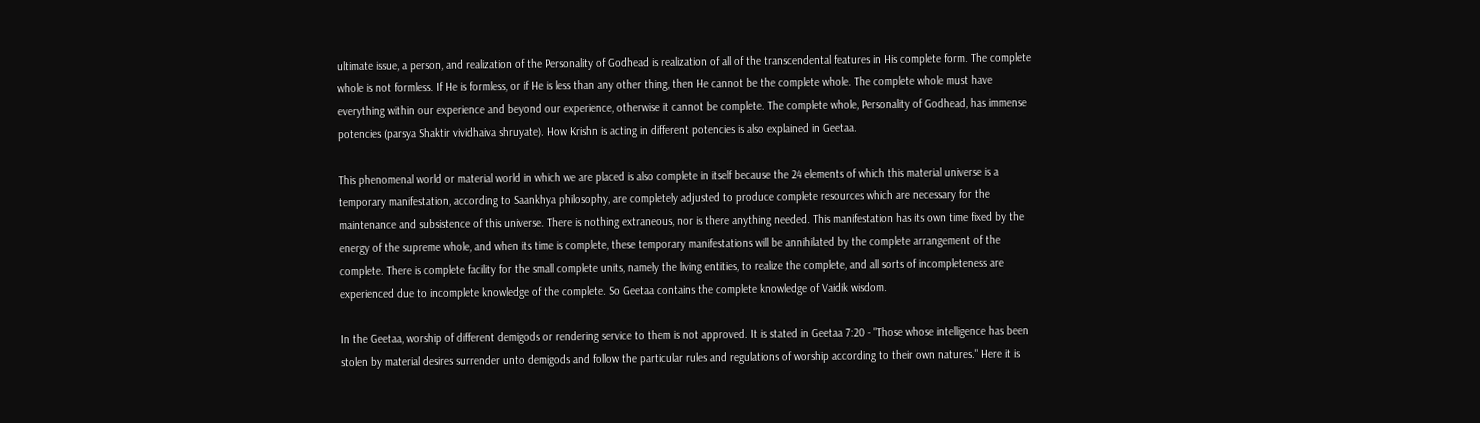ultimate issue, a person, and realization of the Personality of Godhead is realization of all of the transcendental features in His complete form. The complete whole is not formless. If He is formless, or if He is less than any other thing, then He cannot be the complete whole. The complete whole must have everything within our experience and beyond our experience, otherwise it cannot be complete. The complete whole, Personality of Godhead, has immense potencies (parsya Shaktir vividhaiva shruyate). How Krishn is acting in different potencies is also explained in Geetaa.

This phenomenal world or material world in which we are placed is also complete in itself because the 24 elements of which this material universe is a temporary manifestation, according to Saankhya philosophy, are completely adjusted to produce complete resources which are necessary for the maintenance and subsistence of this universe. There is nothing extraneous, nor is there anything needed. This manifestation has its own time fixed by the energy of the supreme whole, and when its time is complete, these temporary manifestations will be annihilated by the complete arrangement of the complete. There is complete facility for the small complete units, namely the living entities, to realize the complete, and all sorts of incompleteness are experienced due to incomplete knowledge of the complete. So Geetaa contains the complete knowledge of Vaidik wisdom.

In the Geetaa, worship of different demigods or rendering service to them is not approved. It is stated in Geetaa 7:20 - "Those whose intelligence has been stolen by material desires surrender unto demigods and follow the particular rules and regulations of worship according to their own natures." Here it is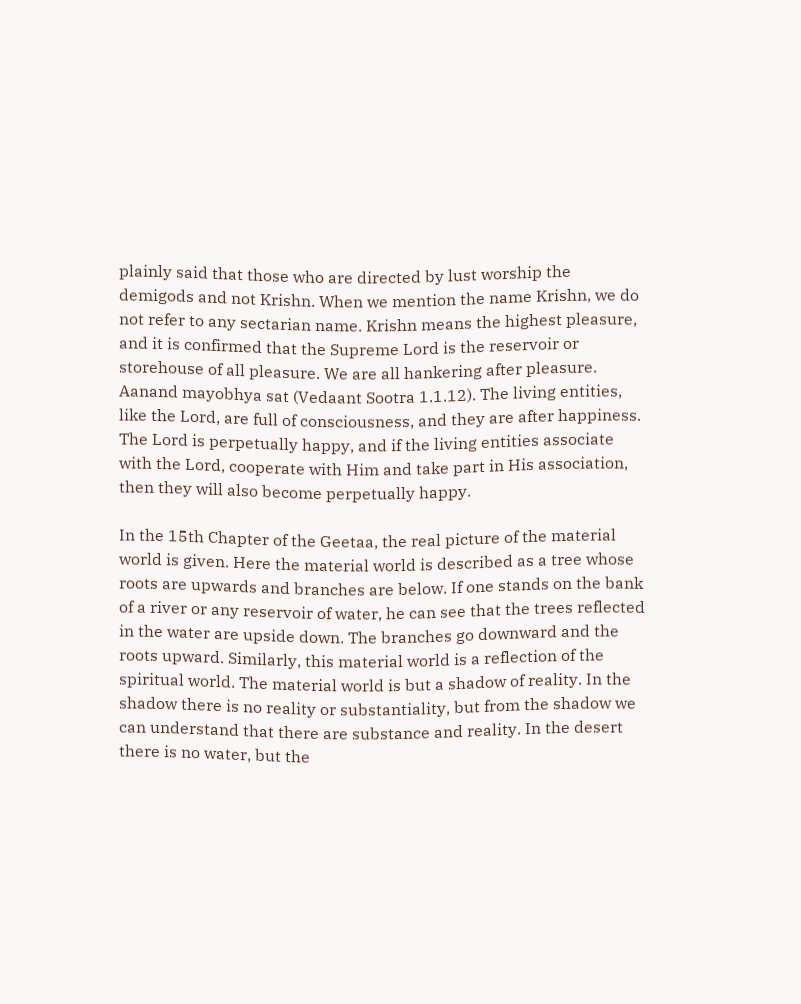plainly said that those who are directed by lust worship the demigods and not Krishn. When we mention the name Krishn, we do not refer to any sectarian name. Krishn means the highest pleasure, and it is confirmed that the Supreme Lord is the reservoir or storehouse of all pleasure. We are all hankering after pleasure. Aanand mayobhya sat (Vedaant Sootra 1.1.12). The living entities, like the Lord, are full of consciousness, and they are after happiness. The Lord is perpetually happy, and if the living entities associate with the Lord, cooperate with Him and take part in His association, then they will also become perpetually happy.

In the 15th Chapter of the Geetaa, the real picture of the material world is given. Here the material world is described as a tree whose roots are upwards and branches are below. If one stands on the bank of a river or any reservoir of water, he can see that the trees reflected in the water are upside down. The branches go downward and the roots upward. Similarly, this material world is a reflection of the spiritual world. The material world is but a shadow of reality. In the shadow there is no reality or substantiality, but from the shadow we can understand that there are substance and reality. In the desert there is no water, but the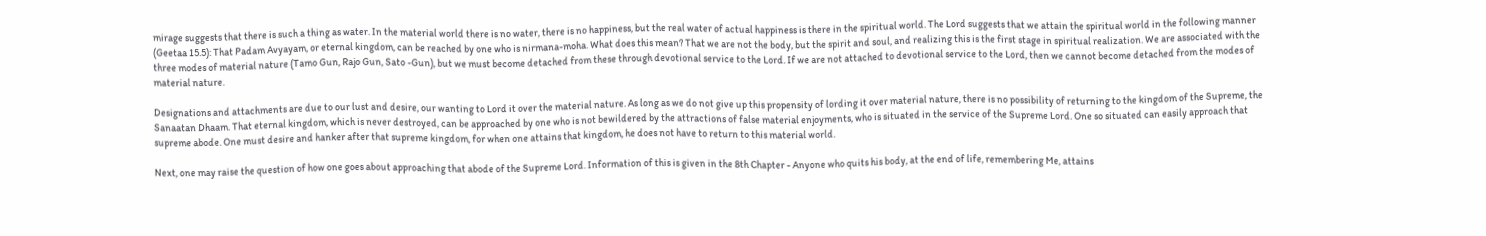mirage suggests that there is such a thing as water. In the material world there is no water, there is no happiness, but the real water of actual happiness is there in the spiritual world. The Lord suggests that we attain the spiritual world in the following manner (Geetaa 15.5): That Padam Avyayam, or eternal kingdom, can be reached by one who is nirmana-moha. What does this mean? That we are not the body, but the spirit and soul, and realizing this is the first stage in spiritual realization. We are associated with the three modes of material nature (Tamo Gun, Rajo Gun, Sato -Gun), but we must become detached from these through devotional service to the Lord. If we are not attached to devotional service to the Lord, then we cannot become detached from the modes of material nature.

Designations and attachments are due to our lust and desire, our wanting to Lord it over the material nature. As long as we do not give up this propensity of lording it over material nature, there is no possibility of returning to the kingdom of the Supreme, the Sanaatan Dhaam. That eternal kingdom, which is never destroyed, can be approached by one who is not bewildered by the attractions of false material enjoyments, who is situated in the service of the Supreme Lord. One so situated can easily approach that supreme abode. One must desire and hanker after that supreme kingdom, for when one attains that kingdom, he does not have to return to this material world.

Next, one may raise the question of how one goes about approaching that abode of the Supreme Lord. Information of this is given in the 8th Chapter - Anyone who quits his body, at the end of life, remembering Me, attains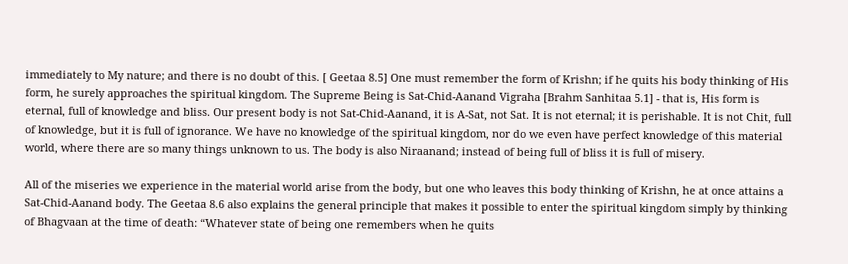immediately to My nature; and there is no doubt of this. [ Geetaa 8.5] One must remember the form of Krishn; if he quits his body thinking of His form, he surely approaches the spiritual kingdom. The Supreme Being is Sat-Chid-Aanand Vigraha [Brahm Sanhitaa 5.1] - that is, His form is eternal, full of knowledge and bliss. Our present body is not Sat-Chid-Aanand, it is A-Sat, not Sat. It is not eternal; it is perishable. It is not Chit, full of knowledge, but it is full of ignorance. We have no knowledge of the spiritual kingdom, nor do we even have perfect knowledge of this material world, where there are so many things unknown to us. The body is also Niraanand; instead of being full of bliss it is full of misery.

All of the miseries we experience in the material world arise from the body, but one who leaves this body thinking of Krishn, he at once attains a Sat-Chid-Aanand body. The Geetaa 8.6 also explains the general principle that makes it possible to enter the spiritual kingdom simply by thinking of Bhagvaan at the time of death: “Whatever state of being one remembers when he quits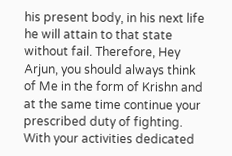his present body, in his next life he will attain to that state without fail. Therefore, Hey Arjun, you should always think of Me in the form of Krishn and at the same time continue your prescribed duty of fighting. With your activities dedicated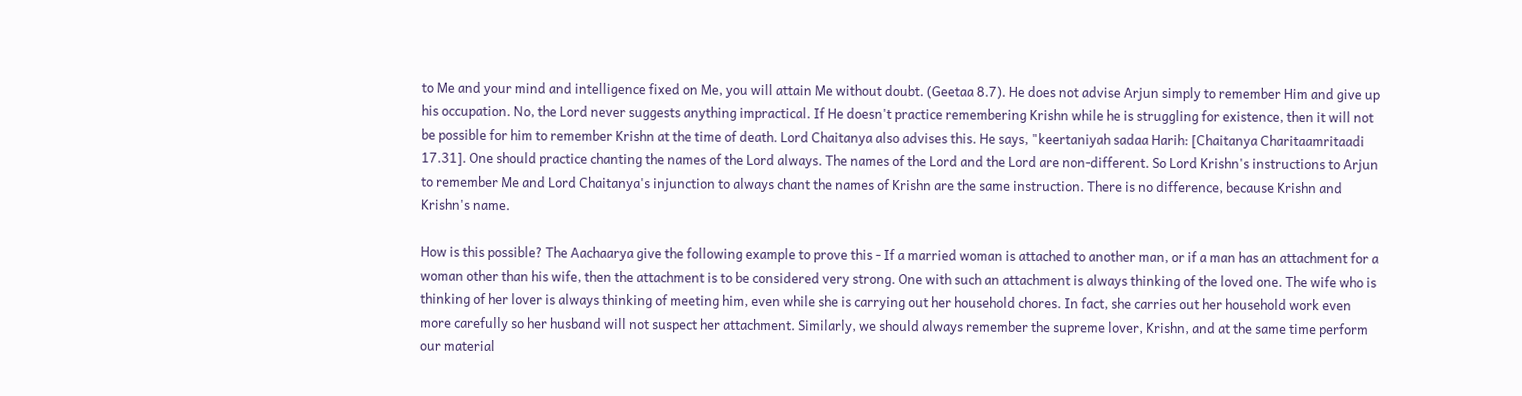to Me and your mind and intelligence fixed on Me, you will attain Me without doubt. (Geetaa 8.7). He does not advise Arjun simply to remember Him and give up his occupation. No, the Lord never suggests anything impractical. If He doesn't practice remembering Krishn while he is struggling for existence, then it will not be possible for him to remember Krishn at the time of death. Lord Chaitanya also advises this. He says, "keertaniyah sadaa Harih: [Chaitanya Charitaamritaadi 17.31]. One should practice chanting the names of the Lord always. The names of the Lord and the Lord are non-different. So Lord Krishn's instructions to Arjun to remember Me and Lord Chaitanya's injunction to always chant the names of Krishn are the same instruction. There is no difference, because Krishn and Krishn's name.

How is this possible? The Aachaarya give the following example to prove this - If a married woman is attached to another man, or if a man has an attachment for a woman other than his wife, then the attachment is to be considered very strong. One with such an attachment is always thinking of the loved one. The wife who is thinking of her lover is always thinking of meeting him, even while she is carrying out her household chores. In fact, she carries out her household work even more carefully so her husband will not suspect her attachment. Similarly, we should always remember the supreme lover, Krishn, and at the same time perform our material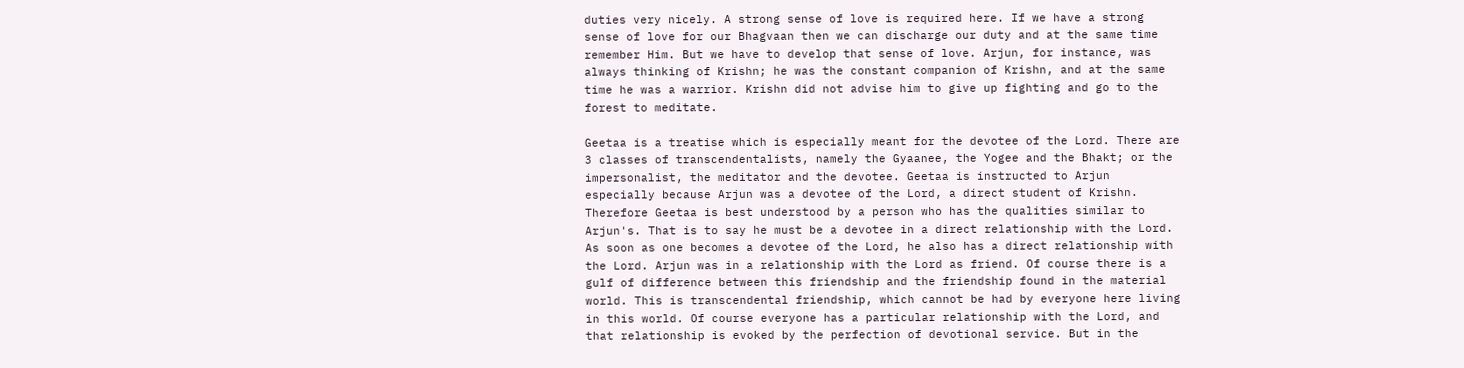duties very nicely. A strong sense of love is required here. If we have a strong sense of love for our Bhagvaan then we can discharge our duty and at the same time remember Him. But we have to develop that sense of love. Arjun, for instance, was always thinking of Krishn; he was the constant companion of Krishn, and at the same time he was a warrior. Krishn did not advise him to give up fighting and go to the forest to meditate.

Geetaa is a treatise which is especially meant for the devotee of the Lord. There are 3 classes of transcendentalists, namely the Gyaanee, the Yogee and the Bhakt; or the impersonalist, the meditator and the devotee. Geetaa is instructed to Arjun especially because Arjun was a devotee of the Lord, a direct student of Krishn. Therefore Geetaa is best understood by a person who has the qualities similar to Arjun's. That is to say he must be a devotee in a direct relationship with the Lord. As soon as one becomes a devotee of the Lord, he also has a direct relationship with the Lord. Arjun was in a relationship with the Lord as friend. Of course there is a gulf of difference between this friendship and the friendship found in the material world. This is transcendental friendship, which cannot be had by everyone here living in this world. Of course everyone has a particular relationship with the Lord, and that relationship is evoked by the perfection of devotional service. But in the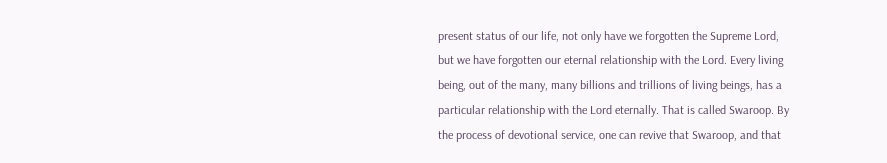present status of our life, not only have we forgotten the Supreme Lord, but we have forgotten our eternal relationship with the Lord. Every living being, out of the many, many billions and trillions of living beings, has a particular relationship with the Lord eternally. That is called Swaroop. By the process of devotional service, one can revive that Swaroop, and that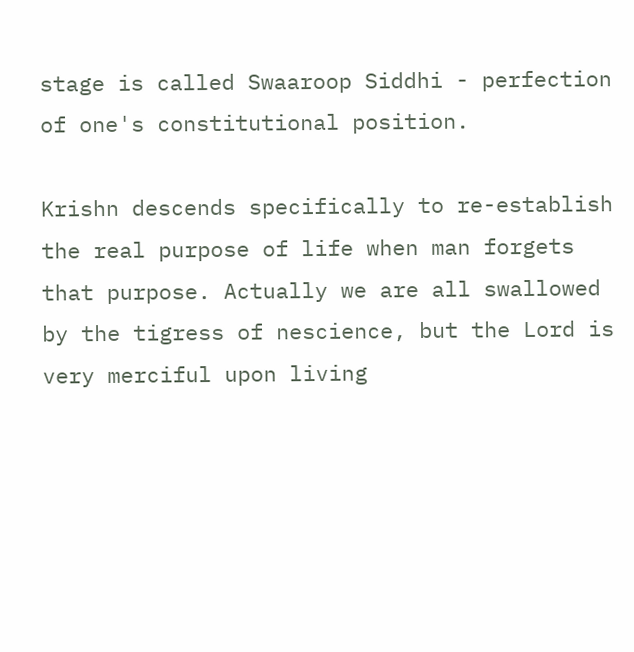stage is called Swaaroop Siddhi - perfection of one's constitutional position.

Krishn descends specifically to re-establish the real purpose of life when man forgets that purpose. Actually we are all swallowed by the tigress of nescience, but the Lord is very merciful upon living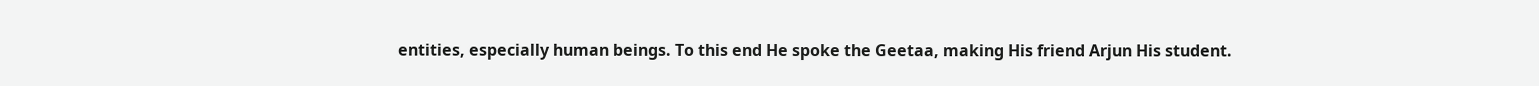entities, especially human beings. To this end He spoke the Geetaa, making His friend Arjun His student.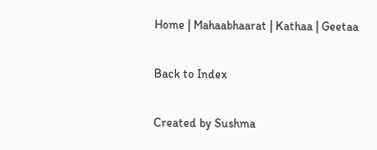Home | Mahaabhaarat | Kathaa | Geetaa

Back to Index

Created by Sushma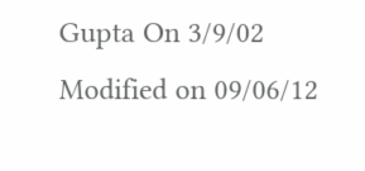Gupta On 3/9/02
Modified on 09/06/12